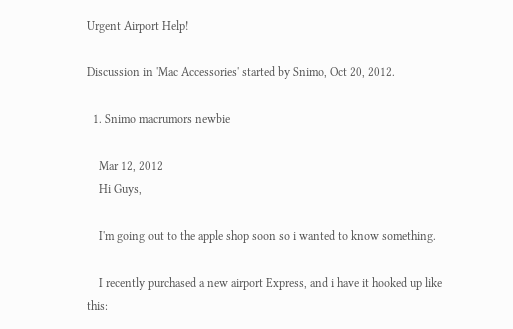Urgent Airport Help!

Discussion in 'Mac Accessories' started by Snimo, Oct 20, 2012.

  1. Snimo macrumors newbie

    Mar 12, 2012
    Hi Guys,

    I'm going out to the apple shop soon so i wanted to know something.

    I recently purchased a new airport Express, and i have it hooked up like this: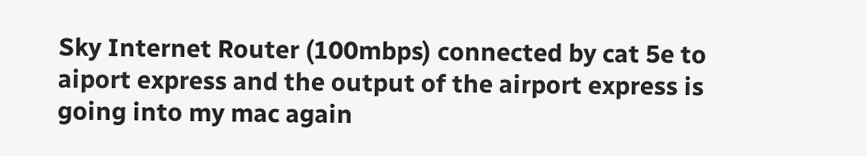Sky Internet Router (100mbps) connected by cat 5e to aiport express and the output of the airport express is going into my mac again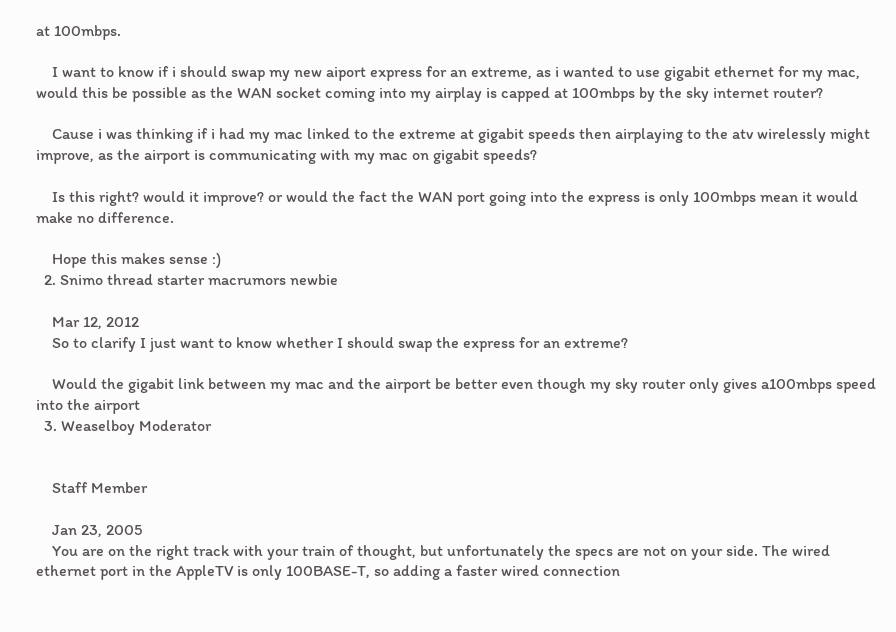at 100mbps.

    I want to know if i should swap my new aiport express for an extreme, as i wanted to use gigabit ethernet for my mac, would this be possible as the WAN socket coming into my airplay is capped at 100mbps by the sky internet router?

    Cause i was thinking if i had my mac linked to the extreme at gigabit speeds then airplaying to the atv wirelessly might improve, as the airport is communicating with my mac on gigabit speeds?

    Is this right? would it improve? or would the fact the WAN port going into the express is only 100mbps mean it would make no difference.

    Hope this makes sense :)
  2. Snimo thread starter macrumors newbie

    Mar 12, 2012
    So to clarify I just want to know whether I should swap the express for an extreme?

    Would the gigabit link between my mac and the airport be better even though my sky router only gives a100mbps speed into the airport
  3. Weaselboy Moderator


    Staff Member

    Jan 23, 2005
    You are on the right track with your train of thought, but unfortunately the specs are not on your side. The wired ethernet port in the AppleTV is only 100BASE-T, so adding a faster wired connection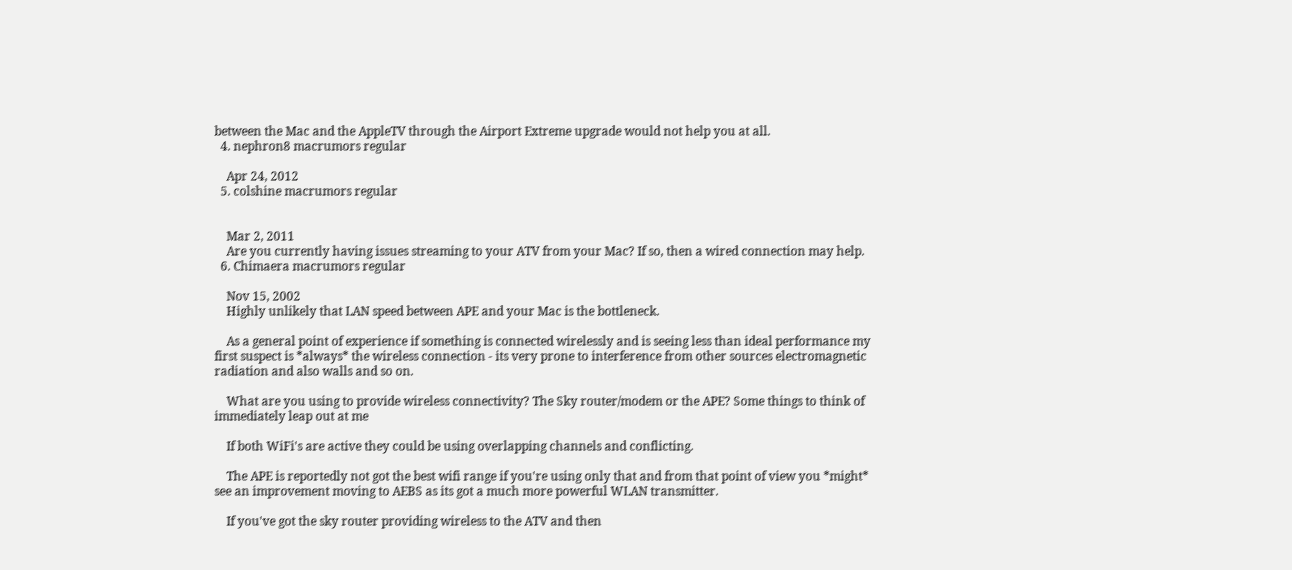between the Mac and the AppleTV through the Airport Extreme upgrade would not help you at all.
  4. nephron8 macrumors regular

    Apr 24, 2012
  5. colshine macrumors regular


    Mar 2, 2011
    Are you currently having issues streaming to your ATV from your Mac? If so, then a wired connection may help.
  6. Chimaera macrumors regular

    Nov 15, 2002
    Highly unlikely that LAN speed between APE and your Mac is the bottleneck.

    As a general point of experience if something is connected wirelessly and is seeing less than ideal performance my first suspect is *always* the wireless connection - its very prone to interference from other sources electromagnetic radiation and also walls and so on.

    What are you using to provide wireless connectivity? The Sky router/modem or the APE? Some things to think of immediately leap out at me

    If both WiFi's are active they could be using overlapping channels and conflicting.

    The APE is reportedly not got the best wifi range if you're using only that and from that point of view you *might* see an improvement moving to AEBS as its got a much more powerful WLAN transmitter.

    If you've got the sky router providing wireless to the ATV and then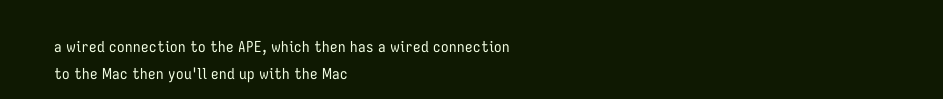a wired connection to the APE, which then has a wired connection to the Mac then you'll end up with the Mac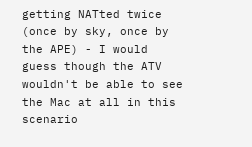getting NATted twice (once by sky, once by the APE) - I would guess though the ATV wouldn't be able to see the Mac at all in this scenario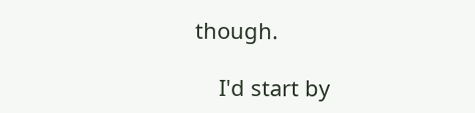though.

    I'd start by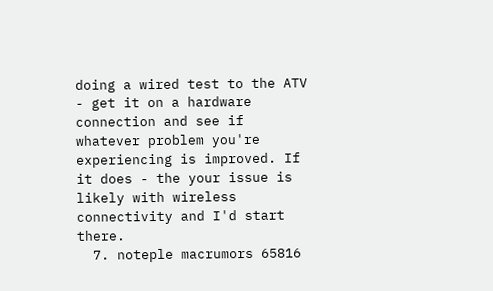doing a wired test to the ATV - get it on a hardware connection and see if whatever problem you're experiencing is improved. If it does - the your issue is likely with wireless connectivity and I'd start there.
  7. noteple macrumors 65816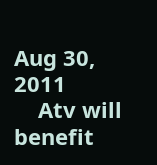Aug 30, 2011
    Atv will benefit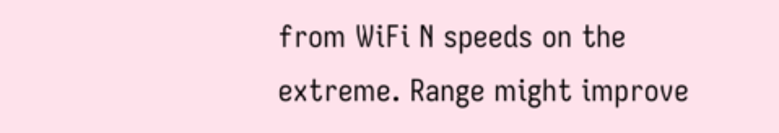from WiFi N speeds on the extreme. Range might improve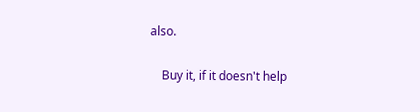also.

    Buy it, if it doesn't help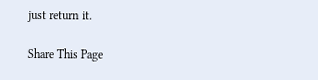just return it.

Share This Page